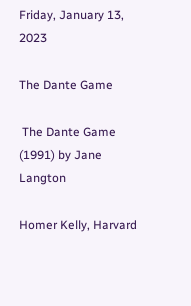Friday, January 13, 2023

The Dante Game

 The Dante Game
(1991) by Jane Langton

Homer Kelly, Harvard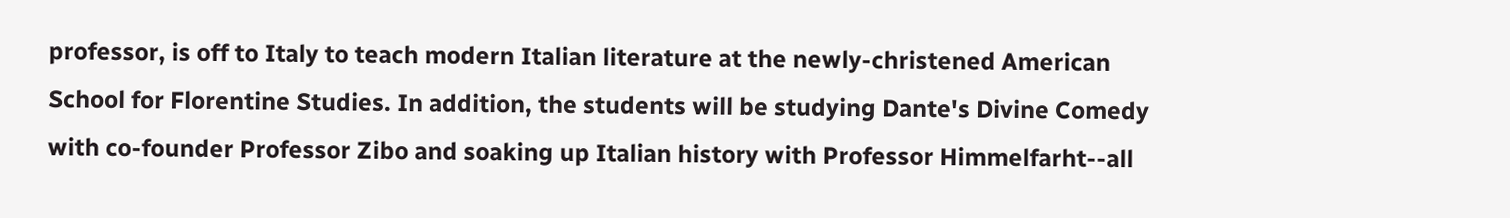professor, is off to Italy to teach modern Italian literature at the newly-christened American School for Florentine Studies. In addition, the students will be studying Dante's Divine Comedy with co-founder Professor Zibo and soaking up Italian history with Professor Himmelfarht--all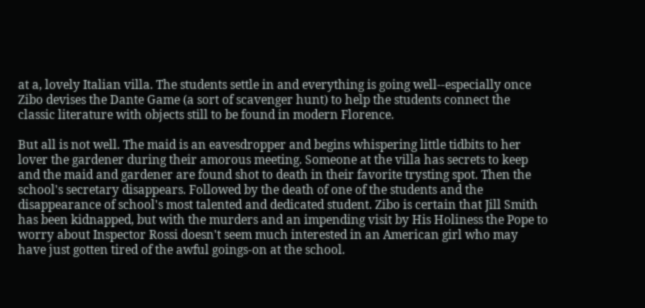at a, lovely Italian villa. The students settle in and everything is going well--especially once Zibo devises the Dante Game (a sort of scavenger hunt) to help the students connect the classic literature with objects still to be found in modern Florence.

But all is not well. The maid is an eavesdropper and begins whispering little tidbits to her lover the gardener during their amorous meeting. Someone at the villa has secrets to keep and the maid and gardener are found shot to death in their favorite trysting spot. Then the school's secretary disappears. Followed by the death of one of the students and the disappearance of school's most talented and dedicated student. Zibo is certain that Jill Smith has been kidnapped, but with the murders and an impending visit by His Holiness the Pope to worry about Inspector Rossi doesn't seem much interested in an American girl who may have just gotten tired of the awful goings-on at the school.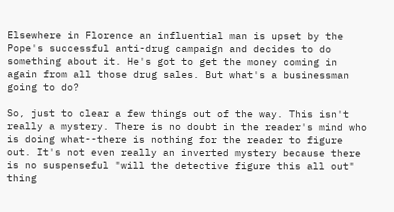Elsewhere in Florence an influential man is upset by the Pope's successful anti-drug campaign and decides to do something about it. He's got to get the money coming in again from all those drug sales. But what's a businessman going to do?

So, just to clear a few things out of the way. This isn't really a mystery. There is no doubt in the reader's mind who is doing what--there is nothing for the reader to figure out. It's not even really an inverted mystery because there is no suspenseful "will the detective figure this all out" thing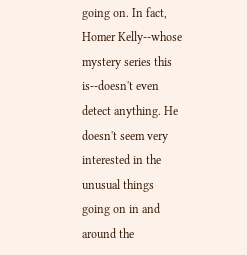going on. In fact, Homer Kelly--whose mystery series this is--doesn't even detect anything. He doesn't seem very interested in the unusual things going on in and around the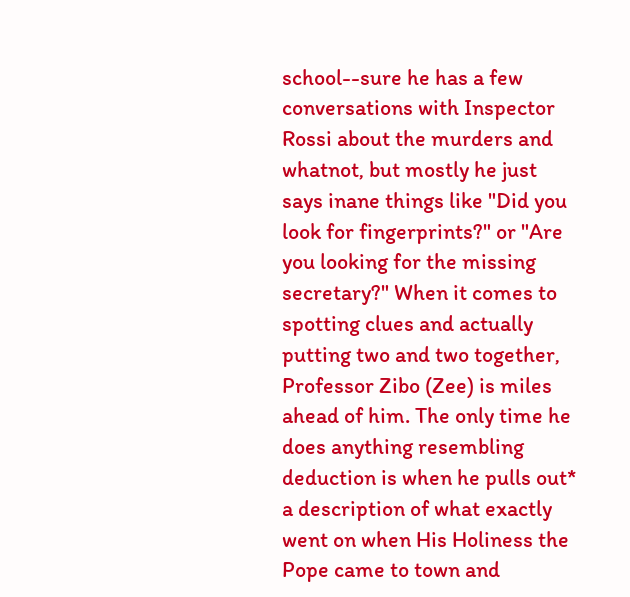school--sure he has a few conversations with Inspector Rossi about the murders and whatnot, but mostly he just says inane things like "Did you look for fingerprints?" or "Are you looking for the missing secretary?" When it comes to spotting clues and actually putting two and two together, Professor Zibo (Zee) is miles ahead of him. The only time he does anything resembling deduction is when he pulls out* a description of what exactly went on when His Holiness the Pope came to town and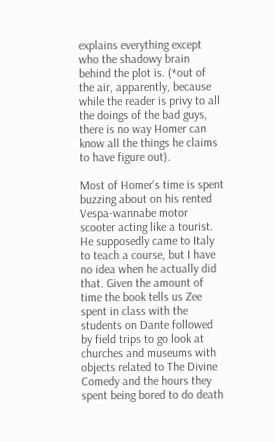explains everything except who the shadowy brain behind the plot is. (*out of the air, apparently, because while the reader is privy to all the doings of the bad guys, there is no way Homer can know all the things he claims to have figure out).

Most of Homer's time is spent buzzing about on his rented Vespa-wannabe motor scooter acting like a tourist. He supposedly came to Italy to teach a course, but I have no idea when he actually did that. Given the amount of time the book tells us Zee spent in class with the students on Dante followed by field trips to go look at churches and museums with objects related to The Divine Comedy and the hours they spent being bored to do death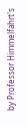by Professor Himmelfahrt's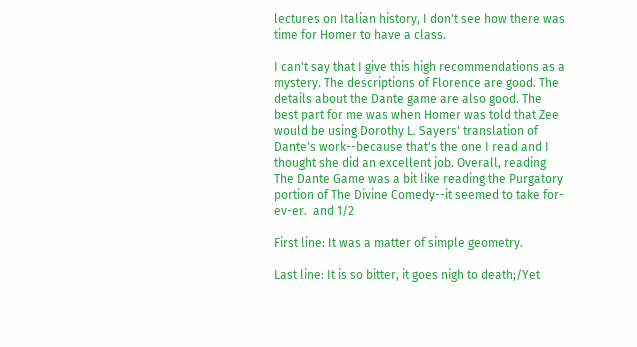lectures on Italian history, I don't see how there was time for Homer to have a class.

I can't say that I give this high recommendations as a mystery. The descriptions of Florence are good. The details about the Dante game are also good. The best part for me was when Homer was told that Zee would be using Dorothy L. Sayers' translation of Dante's work--because that's the one I read and I thought she did an excellent job. Overall, reading The Dante Game was a bit like reading the Purgatory portion of The Divine Comedy--it seemed to take for-ev-er.  and 1/2

First line: It was a matter of simple geometry.

Last line: It is so bitter, it goes nigh to death;/Yet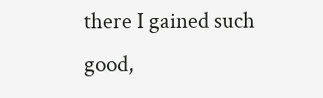there I gained such good,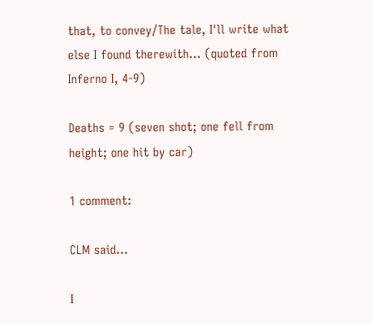that, to convey/The tale, I'll write what else I found therewith... (quoted from Inferno I, 4-9)

Deaths = 9 (seven shot; one fell from height; one hit by car)

1 comment:

CLM said...

I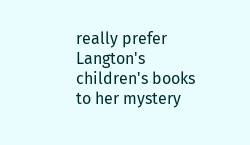really prefer Langton's children's books to her mystery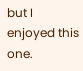but I enjoyed this one.